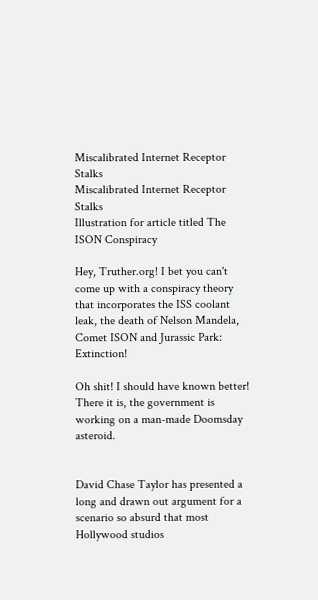Miscalibrated Internet Receptor Stalks
Miscalibrated Internet Receptor Stalks
Illustration for article titled The ISON Conspiracy

Hey, Truther.org! I bet you can't come up with a conspiracy theory that incorporates the ISS coolant leak, the death of Nelson Mandela, Comet ISON and Jurassic Park: Extinction!

Oh shit! I should have known better! There it is, the government is working on a man-made Doomsday asteroid.


David Chase Taylor has presented a long and drawn out argument for a scenario so absurd that most Hollywood studios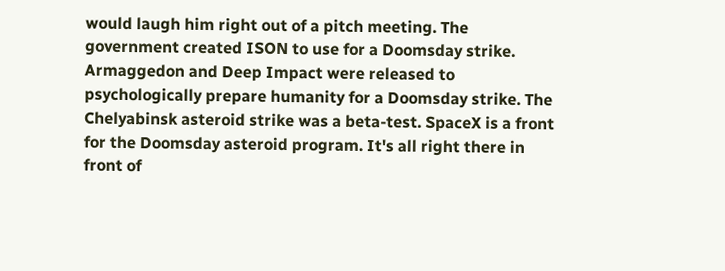would laugh him right out of a pitch meeting. The government created ISON to use for a Doomsday strike. Armaggedon and Deep Impact were released to psychologically prepare humanity for a Doomsday strike. The Chelyabinsk asteroid strike was a beta-test. SpaceX is a front for the Doomsday asteroid program. It's all right there in front of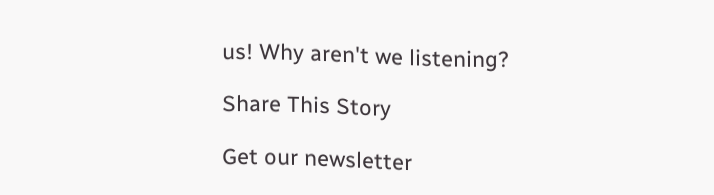us! Why aren't we listening?

Share This Story

Get our newsletter